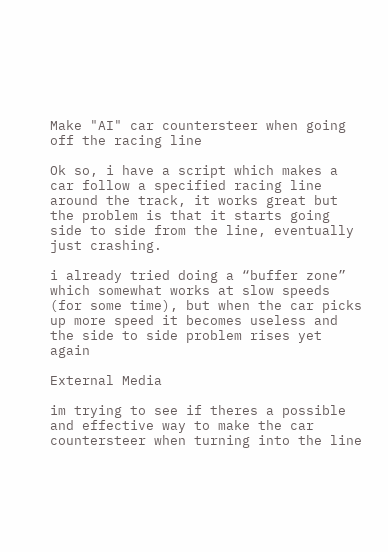Make "AI" car countersteer when going off the racing line

Ok so, i have a script which makes a car follow a specified racing line around the track, it works great but the problem is that it starts going side to side from the line, eventually just crashing.

i already tried doing a “buffer zone” which somewhat works at slow speeds (for some time), but when the car picks up more speed it becomes useless and the side to side problem rises yet again

External Media

im trying to see if theres a possible and effective way to make the car countersteer when turning into the line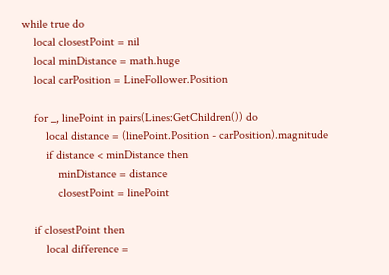while true do
    local closestPoint = nil
    local minDistance = math.huge
    local carPosition = LineFollower.Position

    for _, linePoint in pairs(Lines:GetChildren()) do
        local distance = (linePoint.Position - carPosition).magnitude
        if distance < minDistance then
            minDistance = distance
            closestPoint = linePoint

    if closestPoint then
        local difference =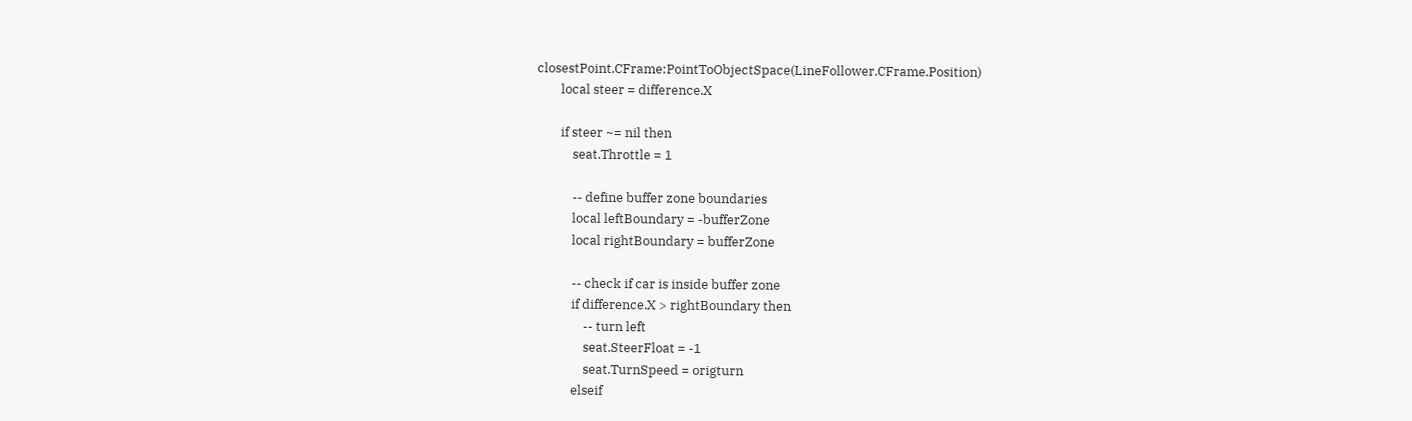closestPoint.CFrame:PointToObjectSpace(LineFollower.CFrame.Position)
        local steer = difference.X

        if steer ~= nil then
            seat.Throttle = 1

            -- define buffer zone boundaries
            local leftBoundary = -bufferZone
            local rightBoundary = bufferZone

            -- check if car is inside buffer zone
            if difference.X > rightBoundary then
                -- turn left
                seat.SteerFloat = -1
                seat.TurnSpeed = origturn
            elseif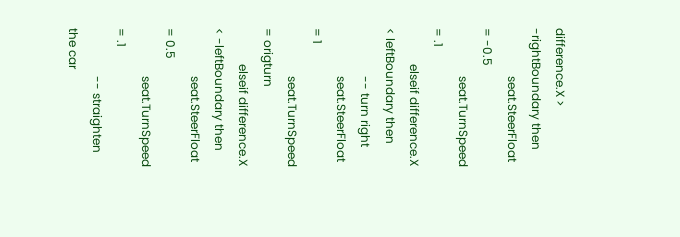difference.X > -rightBoundary then
                seat.SteerFloat = -0.5
                seat.TurnSpeed = .1
            elseif difference.X < leftBoundary then
                -- turn right
                seat.SteerFloat = 1
                seat.TurnSpeed = origturn
            elseif difference.X < -leftBoundary then
                seat.SteerFloat = 0.5
                seat.TurnSpeed = .1
                -- straighten the car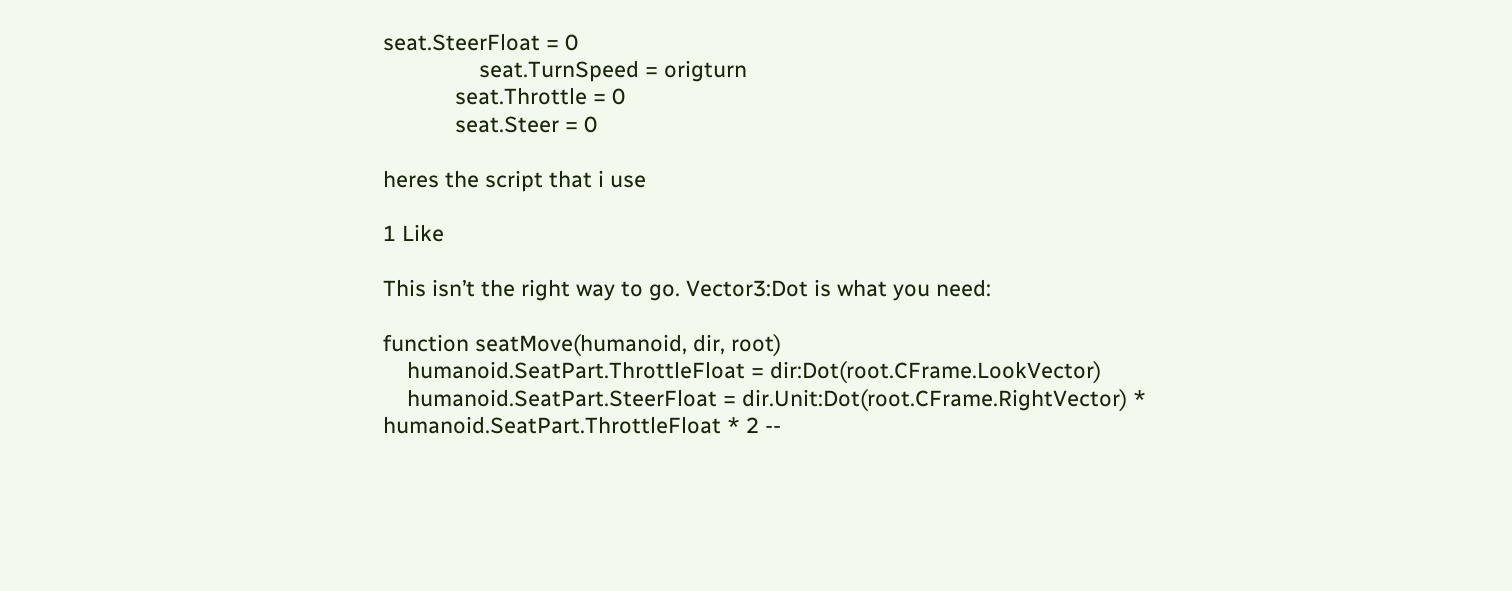seat.SteerFloat = 0
                seat.TurnSpeed = origturn
            seat.Throttle = 0
            seat.Steer = 0

heres the script that i use

1 Like

This isn’t the right way to go. Vector3:Dot is what you need:

function seatMove(humanoid, dir, root)
    humanoid.SeatPart.ThrottleFloat = dir:Dot(root.CFrame.LookVector)
    humanoid.SeatPart.SteerFloat = dir.Unit:Dot(root.CFrame.RightVector) * humanoid.SeatPart.ThrottleFloat * 2 --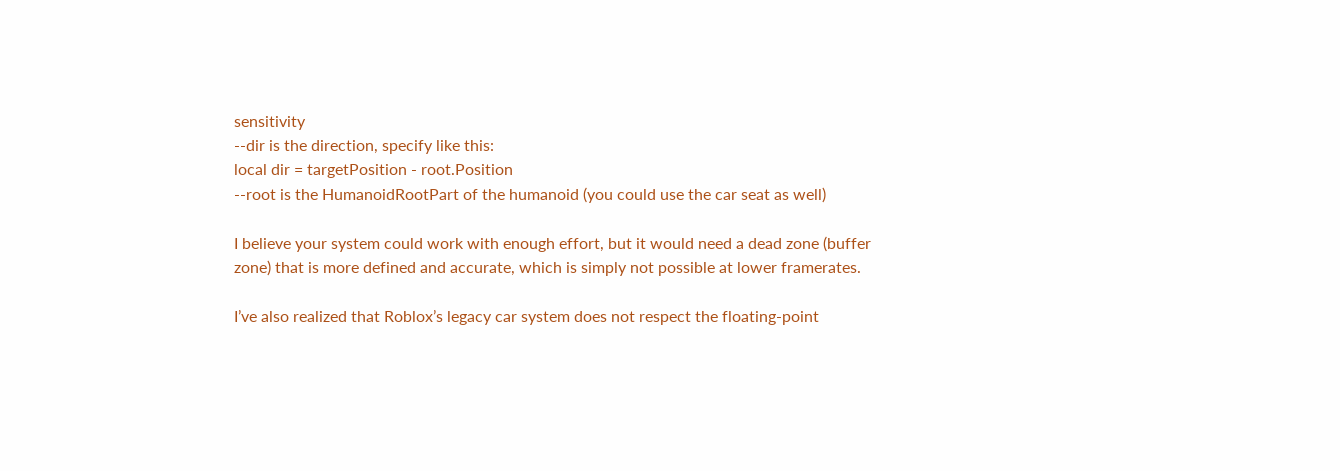sensitivity
--dir is the direction, specify like this:
local dir = targetPosition - root.Position
--root is the HumanoidRootPart of the humanoid (you could use the car seat as well)

I believe your system could work with enough effort, but it would need a dead zone (buffer zone) that is more defined and accurate, which is simply not possible at lower framerates.

I’ve also realized that Roblox’s legacy car system does not respect the floating-point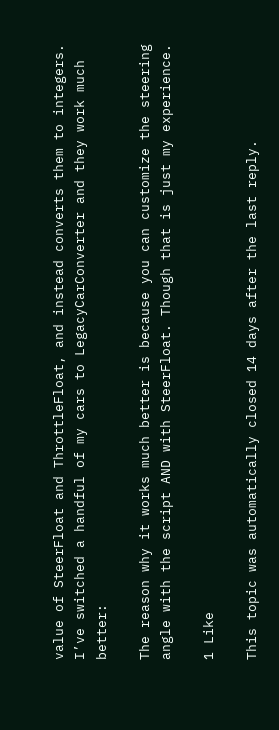value of SteerFloat and ThrottleFloat, and instead converts them to integers. I’ve switched a handful of my cars to LegacyCarConverter and they work much better:

The reason why it works much better is because you can customize the steering angle with the script AND with SteerFloat. Though that is just my experience.

1 Like

This topic was automatically closed 14 days after the last reply.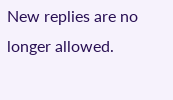New replies are no longer allowed.